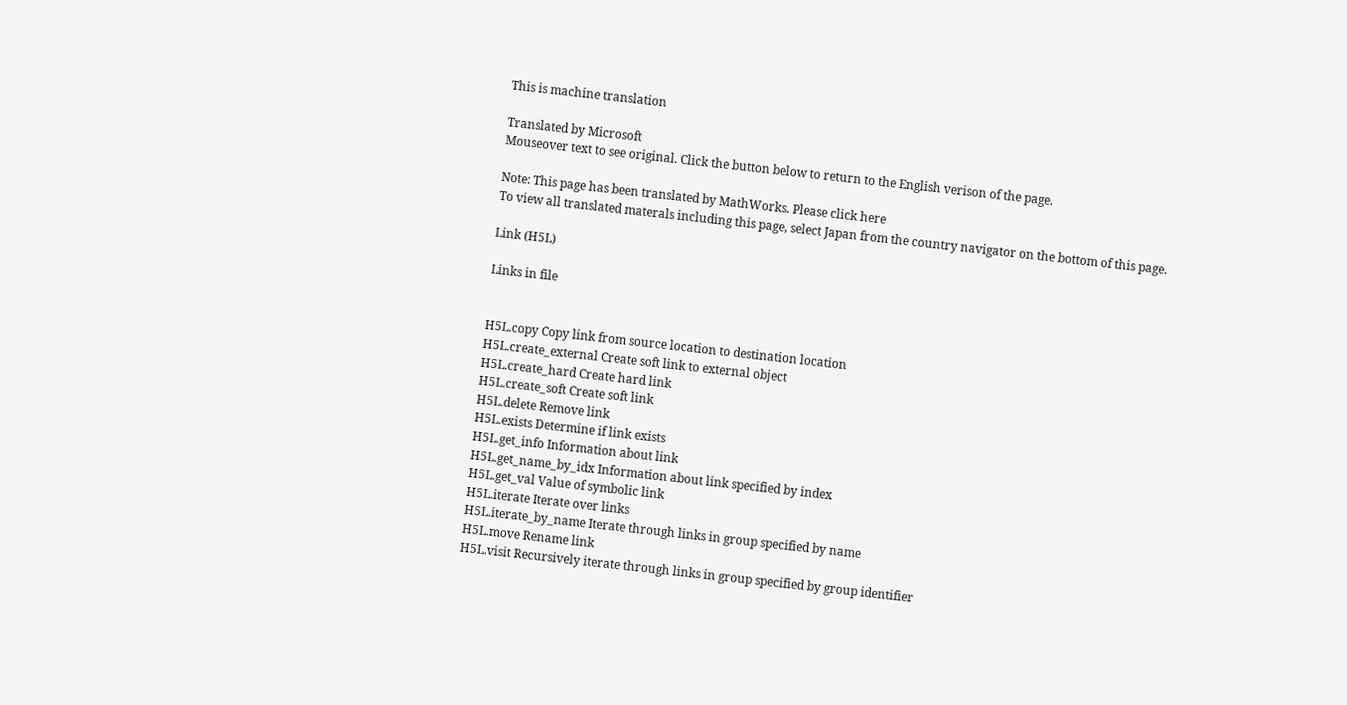This is machine translation

Translated by Microsoft
Mouseover text to see original. Click the button below to return to the English verison of the page.

Note: This page has been translated by MathWorks. Please click here
To view all translated materals including this page, select Japan from the country navigator on the bottom of this page.

Link (H5L)

Links in file


H5L.copy Copy link from source location to destination location
H5L.create_external Create soft link to external object
H5L.create_hard Create hard link
H5L.create_soft Create soft link
H5L.delete Remove link
H5L.exists Determine if link exists
H5L.get_info Information about link
H5L.get_name_by_idx Information about link specified by index
H5L.get_val Value of symbolic link
H5L.iterate Iterate over links
H5L.iterate_by_name Iterate through links in group specified by name
H5L.move Rename link
H5L.visit Recursively iterate through links in group specified by group identifier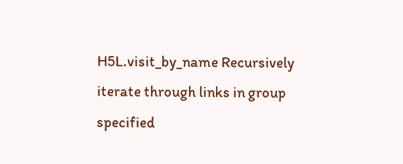H5L.visit_by_name Recursively iterate through links in group specified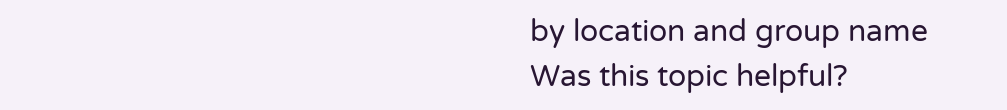by location and group name
Was this topic helpful?